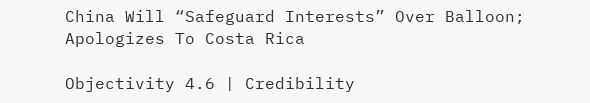China Will “Safeguard Interests” Over Balloon; Apologizes To Costa Rica

Objectivity 4.6 | Credibility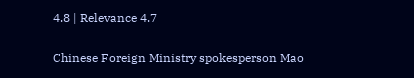4.8 | Relevance 4.7

Chinese Foreign Ministry spokesperson Mao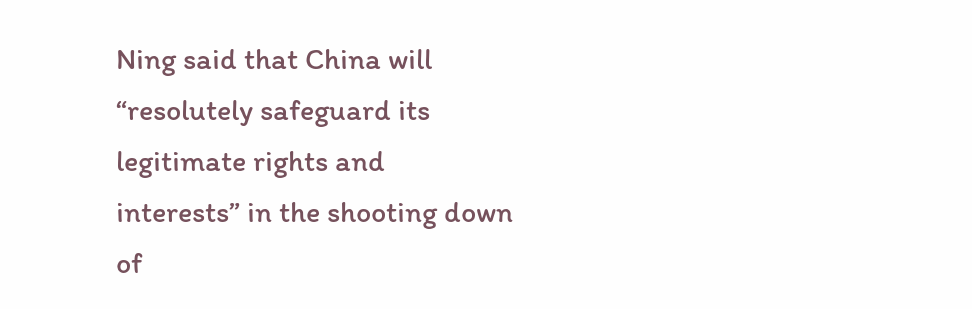Ning said that China will “resolutely safeguard its legitimate rights and interests” in the shooting down of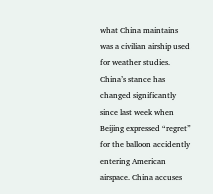what China maintains was a civilian airship used for weather studies. China’s stance has changed significantly since last week when Beijing expressed “regret” for the balloon accidently entering American airspace. China accuses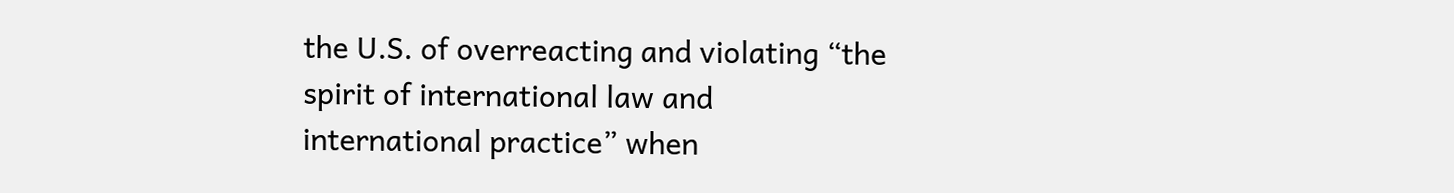the U.S. of overreacting and violating “the spirit of international law and international practice” when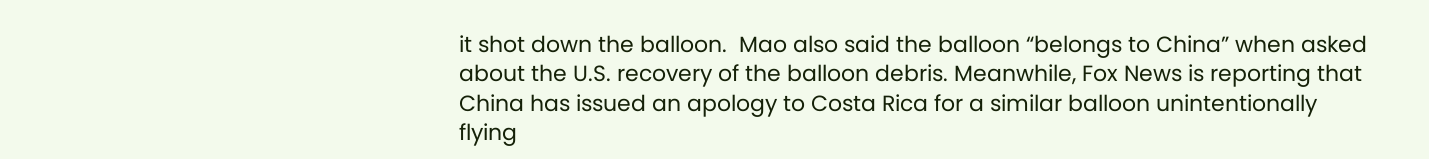it shot down the balloon.  Mao also said the balloon “belongs to China” when asked about the U.S. recovery of the balloon debris. Meanwhile, Fox News is reporting that China has issued an apology to Costa Rica for a similar balloon unintentionally flying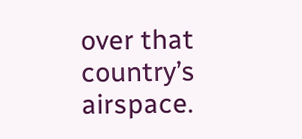over that country’s airspace.